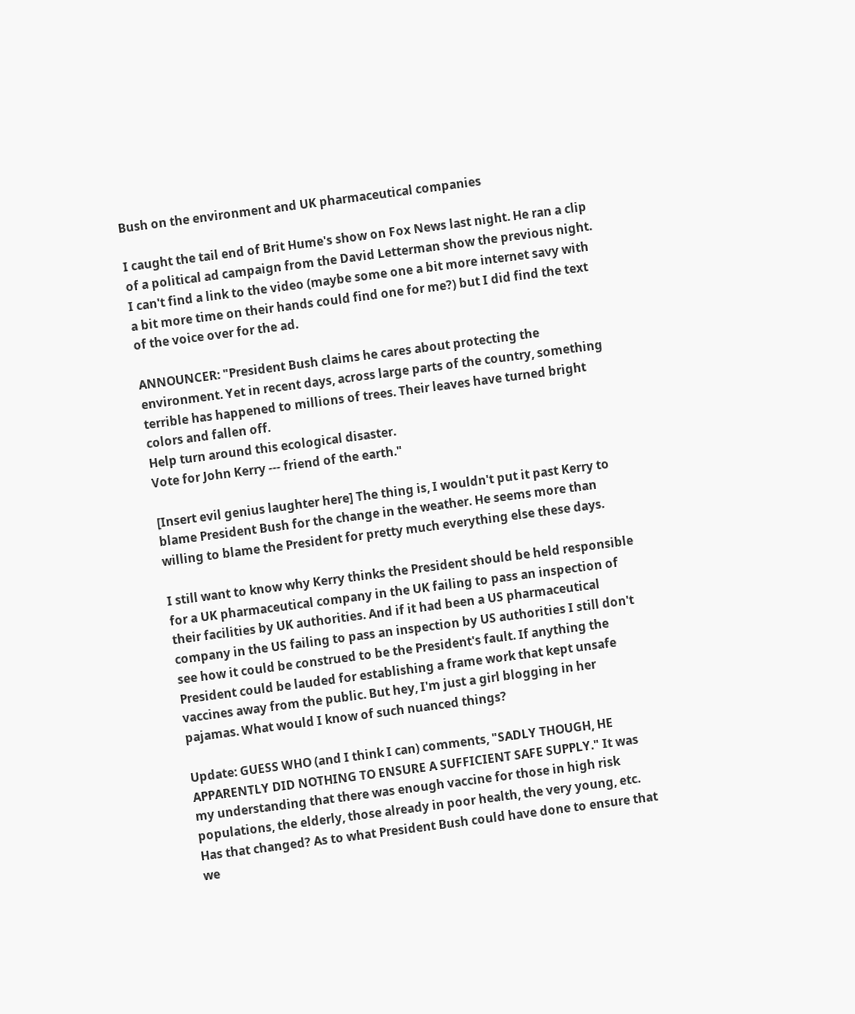Bush on the environment and UK pharmaceutical companies

I caught the tail end of Brit Hume's show on Fox News last night. He ran a clip of a political ad campaign from the David Letterman show the previous night. I can't find a link to the video (maybe some one a bit more internet savy with a bit more time on their hands could find one for me?) but I did find the text of the voice over for the ad.

ANNOUNCER: "President Bush claims he cares about protecting the environment. Yet in recent days, across large parts of the country, something terrible has happened to millions of trees. Their leaves have turned bright colors and fallen off.
Help turn around this ecological disaster.
Vote for John Kerry --- friend of the earth."

[Insert evil genius laughter here] The thing is, I wouldn't put it past Kerry to blame President Bush for the change in the weather. He seems more than willing to blame the President for pretty much everything else these days.

I still want to know why Kerry thinks the President should be held responsible for a UK pharmaceutical company in the UK failing to pass an inspection of their facilities by UK authorities. And if it had been a US pharmaceutical company in the US failing to pass an inspection by US authorities I still don't see how it could be construed to be the President's fault. If anything the President could be lauded for establishing a frame work that kept unsafe vaccines away from the public. But hey, I'm just a girl blogging in her pajamas. What would I know of such nuanced things?

Update: GUESS WHO (and I think I can) comments, "SADLY THOUGH, HE APPARENTLY DID NOTHING TO ENSURE A SUFFICIENT SAFE SUPPLY." It was my understanding that there was enough vaccine for those in high risk populations, the elderly, those already in poor health, the very young, etc. Has that changed? As to what President Bush could have done to ensure that we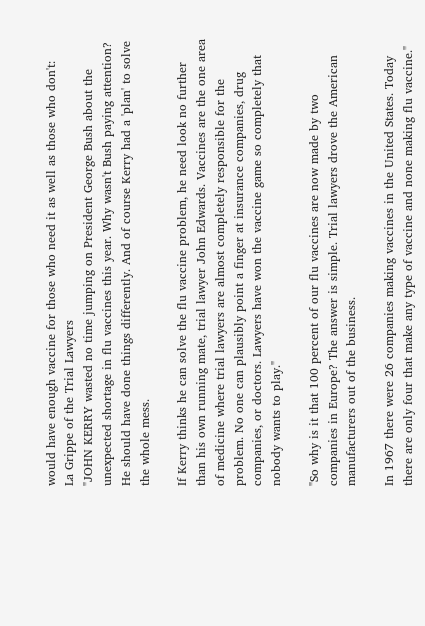would have enough vaccine for those who need it as well as those who don't:
La Grippe of the Trial Lawyers
"JOHN KERRY wasted no time jumping on President George Bush about the unexpected shortage in flu vaccines this year. Why wasn't Bush paying attention? He should have done things differently. And of course Kerry had a 'plan' to solve the whole mess.

If Kerry thinks he can solve the flu vaccine problem, he need look no further than his own running mate, trial lawyer John Edwards. Vaccines are the one area of medicine where trial lawyers are almost completely responsible for the problem. No one can plausibly point a finger at insurance companies, drug companies, or doctors. Lawyers have won the vaccine game so completely that nobody wants to play."

"So why is it that 100 percent of our flu vaccines are now made by two companies in Europe? The answer is simple. Trial lawyers drove the American manufacturers out of the business.

In 1967 there were 26 companies making vaccines in the United States. Today there are only four that make any type of vaccine and none making flu vaccine."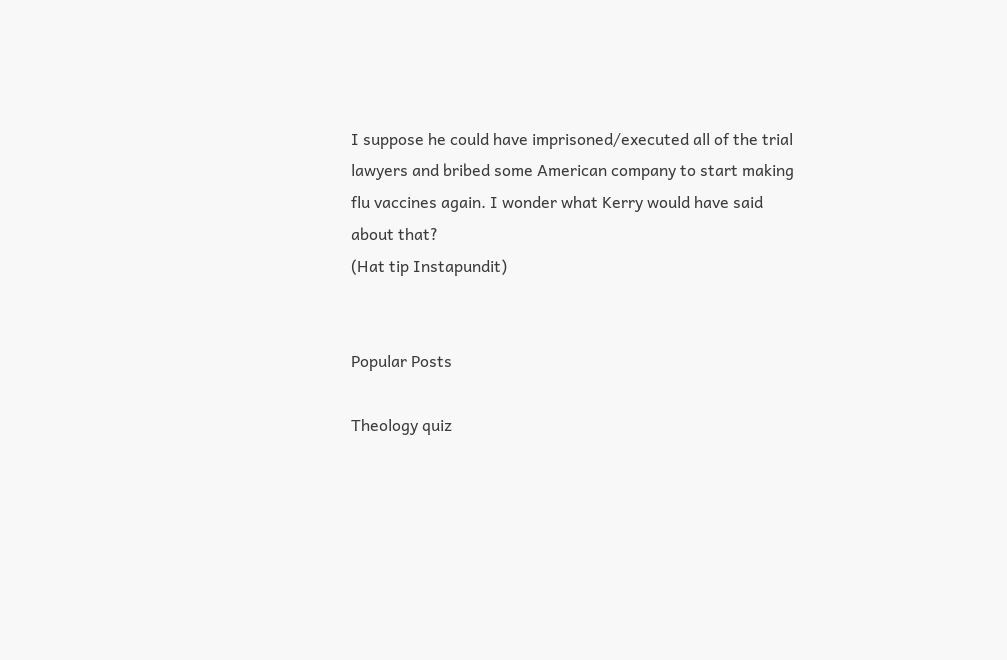I suppose he could have imprisoned/executed all of the trial lawyers and bribed some American company to start making flu vaccines again. I wonder what Kerry would have said about that?
(Hat tip Instapundit)


Popular Posts

Theology quiz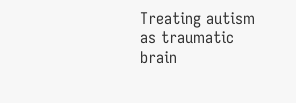Treating autism as traumatic brain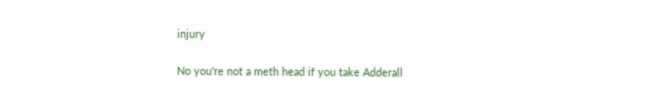injury

No you're not a meth head if you take Adderall